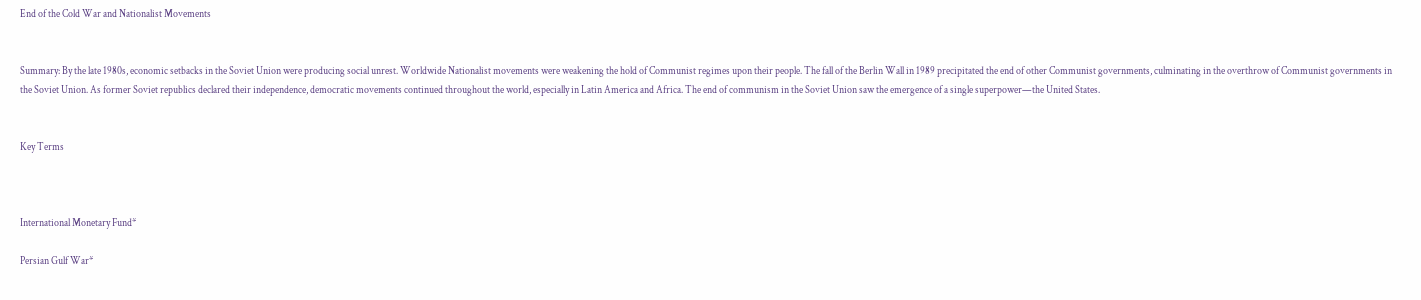End of the Cold War and Nationalist Movements


Summary: By the late 1980s, economic setbacks in the Soviet Union were producing social unrest. Worldwide Nationalist movements were weakening the hold of Communist regimes upon their people. The fall of the Berlin Wall in 1989 precipitated the end of other Communist governments, culminating in the overthrow of Communist governments in the Soviet Union. As former Soviet republics declared their independence, democratic movements continued throughout the world, especially in Latin America and Africa. The end of communism in the Soviet Union saw the emergence of a single superpower—the United States.


Key Terms



International Monetary Fund*

Persian Gulf War*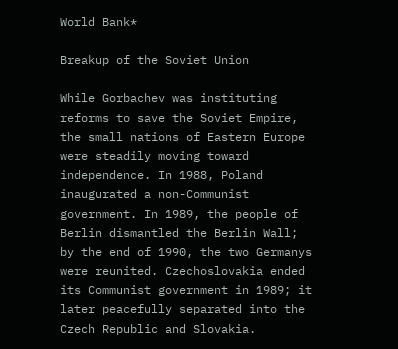World Bank*

Breakup of the Soviet Union

While Gorbachev was instituting reforms to save the Soviet Empire, the small nations of Eastern Europe were steadily moving toward independence. In 1988, Poland inaugurated a non-Communist government. In 1989, the people of Berlin dismantled the Berlin Wall; by the end of 1990, the two Germanys were reunited. Czechoslovakia ended its Communist government in 1989; it later peacefully separated into the Czech Republic and Slovakia.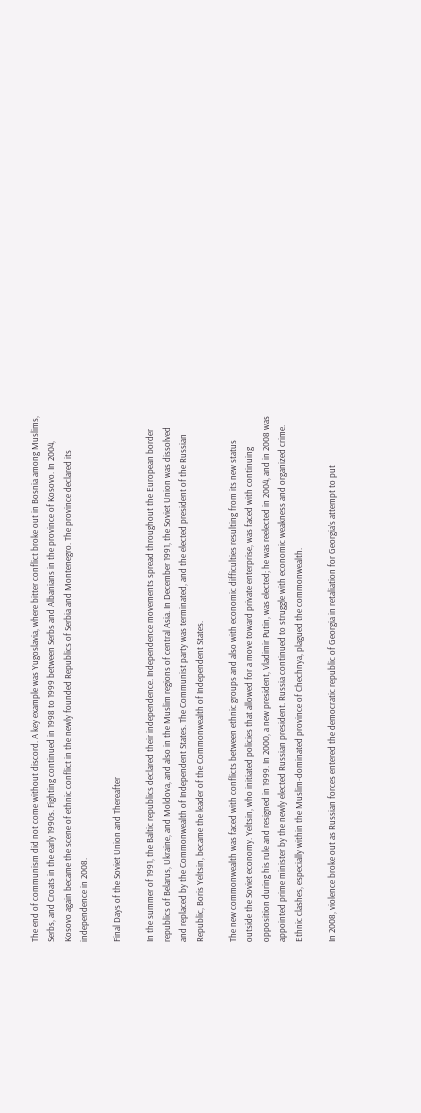The end of communism did not come without discord. A key example was Yugoslavia, where bitter conflict broke out in Bosnia among Muslims, Serbs, and Croats in the early 1990s. Fighting continued in 1998 to 1999 between Serbs and Albanians in the province of Kosovo. In 2004, Kosovo again became the scene of ethnic conflict in the newly founded Republics of Serbia and Montenegro. The province declared its independence in 2008.

Final Days of the Soviet Union and Thereafter

In the summer of 1991, the Baltic republics declared their independence. Independence movements spread throughout the European border republics of Belarus, Ukraine, and Moldova, and also in the Muslim regions of central Asia. In December 1991, the Soviet Union was dissolved and replaced by the Commonwealth of Independent States. The Communist party was terminated, and the elected president of the Russian Republic, Boris Yeltsin, became the leader of the Commonwealth of Independent States.

The new commonwealth was faced with conflicts between ethnic groups and also with economic difficulties resulting from its new status outside the Soviet economy. Yeltsin, who initiated policies that allowed for a move toward private enterprise, was faced with continuing opposition during his rule and resigned in 1999. In 2000, a new president, Vladimir Putin, was elected; he was reelected in 2004, and in 2008 was appointed prime minister by the newly elected Russian president. Russia continued to struggle with economic weakness and organized crime. Ethnic clashes, especially within the Muslim-dominated province of Chechnya, plagued the commonwealth.

In 2008, violence broke out as Russian forces entered the democratic republic of Georgia in retaliation for Georgia’s attempt to put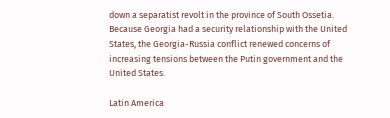down a separatist revolt in the province of South Ossetia. Because Georgia had a security relationship with the United States, the Georgia-Russia conflict renewed concerns of increasing tensions between the Putin government and the United States.

Latin America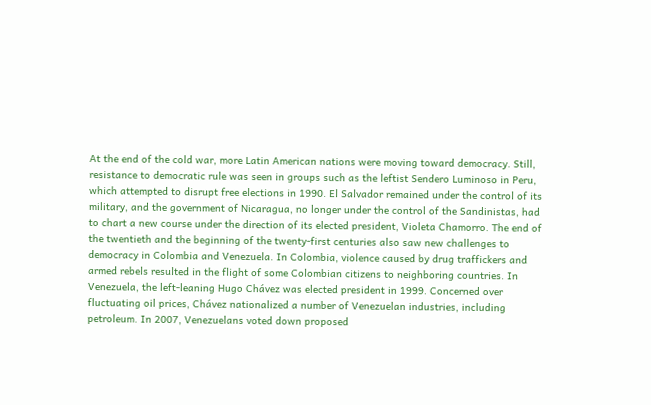At the end of the cold war, more Latin American nations were moving toward democracy. Still, resistance to democratic rule was seen in groups such as the leftist Sendero Luminoso in Peru, which attempted to disrupt free elections in 1990. El Salvador remained under the control of its military, and the government of Nicaragua, no longer under the control of the Sandinistas, had to chart a new course under the direction of its elected president, Violeta Chamorro. The end of the twentieth and the beginning of the twenty-first centuries also saw new challenges to democracy in Colombia and Venezuela. In Colombia, violence caused by drug traffickers and armed rebels resulted in the flight of some Colombian citizens to neighboring countries. In Venezuela, the left-leaning Hugo Chávez was elected president in 1999. Concerned over fluctuating oil prices, Chávez nationalized a number of Venezuelan industries, including petroleum. In 2007, Venezuelans voted down proposed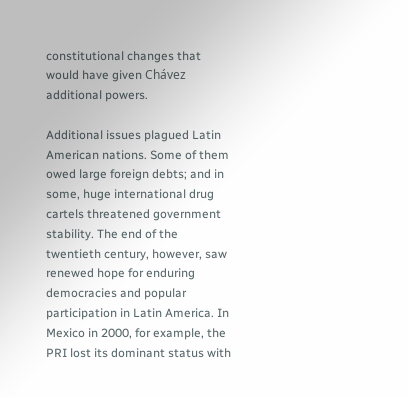constitutional changes that would have given Chávez additional powers.

Additional issues plagued Latin American nations. Some of them owed large foreign debts; and in some, huge international drug cartels threatened government stability. The end of the twentieth century, however, saw renewed hope for enduring democracies and popular participation in Latin America. In Mexico in 2000, for example, the PRI lost its dominant status with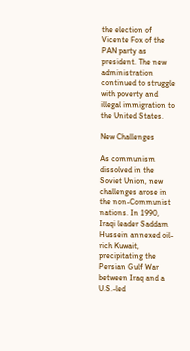the election of Vicente Fox of the PAN party as president. The new administration continued to struggle with poverty and illegal immigration to the United States.

New Challenges

As communism dissolved in the Soviet Union, new challenges arose in the non-Communist nations. In 1990, Iraqi leader Saddam Hussein annexed oil-rich Kuwait, precipitating the Persian Gulf War between Iraq and a U.S.-led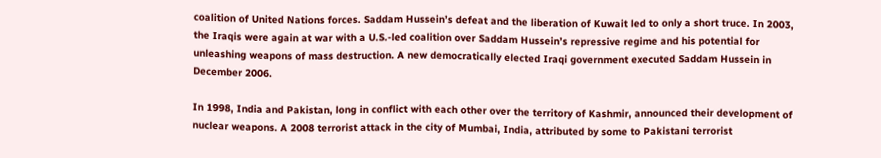coalition of United Nations forces. Saddam Hussein’s defeat and the liberation of Kuwait led to only a short truce. In 2003, the Iraqis were again at war with a U.S.-led coalition over Saddam Hussein’s repressive regime and his potential for unleashing weapons of mass destruction. A new democratically elected Iraqi government executed Saddam Hussein in December 2006.

In 1998, India and Pakistan, long in conflict with each other over the territory of Kashmir, announced their development of nuclear weapons. A 2008 terrorist attack in the city of Mumbai, India, attributed by some to Pakistani terrorist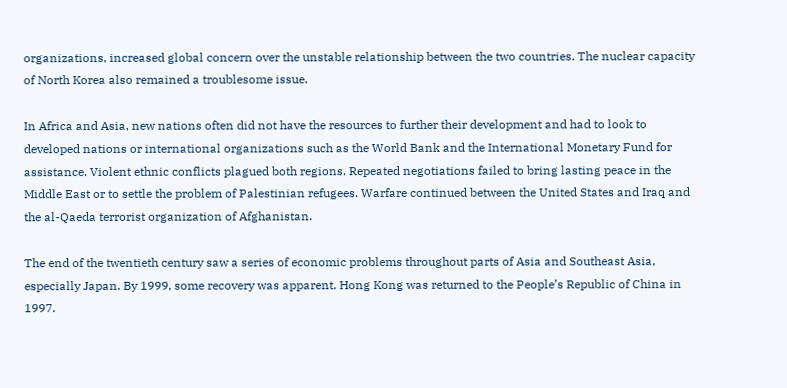organizations, increased global concern over the unstable relationship between the two countries. The nuclear capacity of North Korea also remained a troublesome issue.

In Africa and Asia, new nations often did not have the resources to further their development and had to look to developed nations or international organizations such as the World Bank and the International Monetary Fund for assistance. Violent ethnic conflicts plagued both regions. Repeated negotiations failed to bring lasting peace in the Middle East or to settle the problem of Palestinian refugees. Warfare continued between the United States and Iraq and the al-Qaeda terrorist organization of Afghanistan.

The end of the twentieth century saw a series of economic problems throughout parts of Asia and Southeast Asia, especially Japan. By 1999, some recovery was apparent. Hong Kong was returned to the People’s Republic of China in 1997.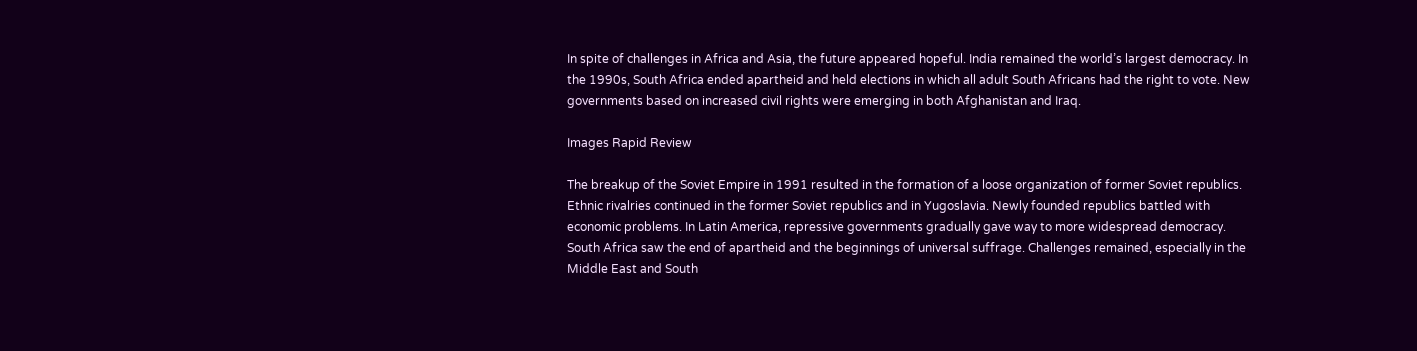In spite of challenges in Africa and Asia, the future appeared hopeful. India remained the world’s largest democracy. In the 1990s, South Africa ended apartheid and held elections in which all adult South Africans had the right to vote. New governments based on increased civil rights were emerging in both Afghanistan and Iraq.

Images Rapid Review

The breakup of the Soviet Empire in 1991 resulted in the formation of a loose organization of former Soviet republics. Ethnic rivalries continued in the former Soviet republics and in Yugoslavia. Newly founded republics battled with economic problems. In Latin America, repressive governments gradually gave way to more widespread democracy. South Africa saw the end of apartheid and the beginnings of universal suffrage. Challenges remained, especially in the Middle East and South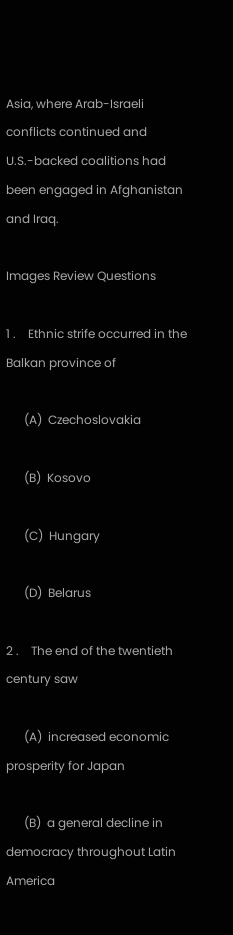Asia, where Arab-Israeli conflicts continued and U.S.-backed coalitions had been engaged in Afghanistan and Iraq.

Images Review Questions

1 .    Ethnic strife occurred in the Balkan province of

      (A)  Czechoslovakia

      (B)  Kosovo

      (C)  Hungary

      (D)  Belarus

2 .    The end of the twentieth century saw

      (A)  increased economic prosperity for Japan

      (B)  a general decline in democracy throughout Latin America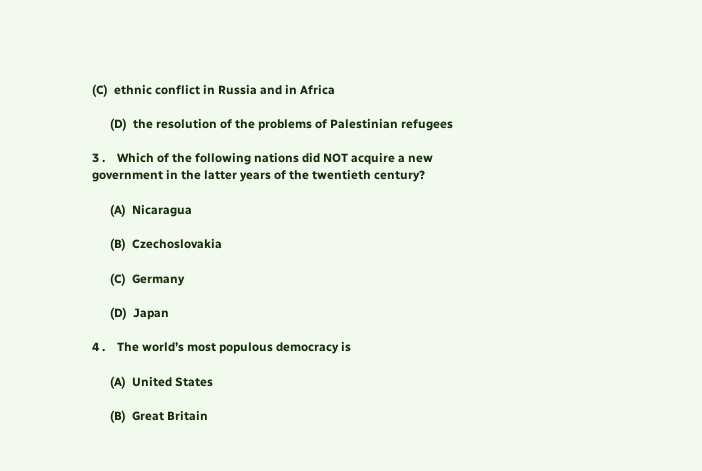(C)  ethnic conflict in Russia and in Africa

      (D)  the resolution of the problems of Palestinian refugees

3 .    Which of the following nations did NOT acquire a new government in the latter years of the twentieth century?

      (A)  Nicaragua

      (B)  Czechoslovakia

      (C)  Germany

      (D)  Japan

4 .    The world’s most populous democracy is

      (A)  United States

      (B)  Great Britain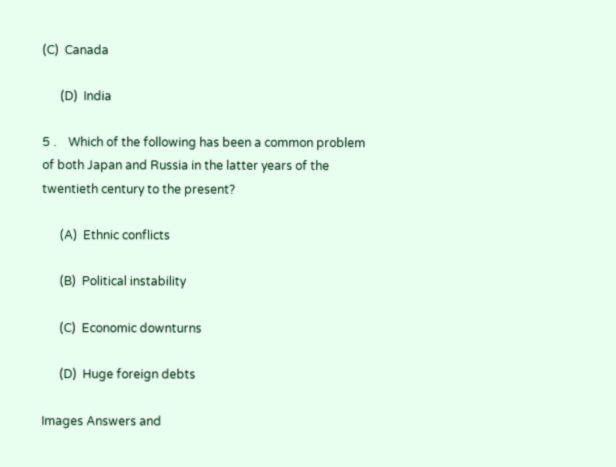(C)  Canada

      (D)  India

5 .    Which of the following has been a common problem of both Japan and Russia in the latter years of the twentieth century to the present?

      (A)  Ethnic conflicts

      (B)  Political instability

      (C)  Economic downturns

      (D)  Huge foreign debts

Images Answers and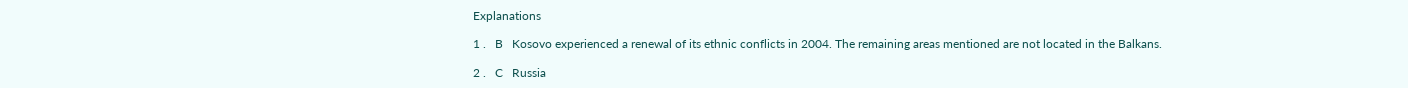Explanations

1 .   B   Kosovo experienced a renewal of its ethnic conflicts in 2004. The remaining areas mentioned are not located in the Balkans.

2 .   C   Russia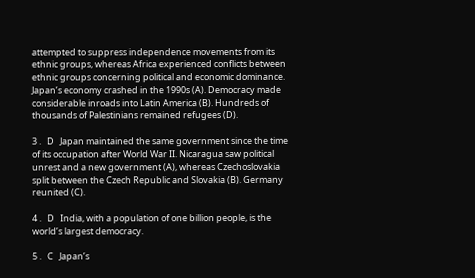attempted to suppress independence movements from its ethnic groups, whereas Africa experienced conflicts between ethnic groups concerning political and economic dominance. Japan’s economy crashed in the 1990s (A). Democracy made considerable inroads into Latin America (B). Hundreds of thousands of Palestinians remained refugees (D).

3 .   D   Japan maintained the same government since the time of its occupation after World War II. Nicaragua saw political unrest and a new government (A), whereas Czechoslovakia split between the Czech Republic and Slovakia (B). Germany reunited (C).

4 .   D   India, with a population of one billion people, is the world’s largest democracy.

5 .   C   Japan’s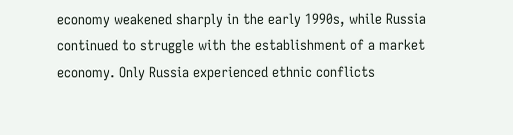economy weakened sharply in the early 1990s, while Russia continued to struggle with the establishment of a market economy. Only Russia experienced ethnic conflicts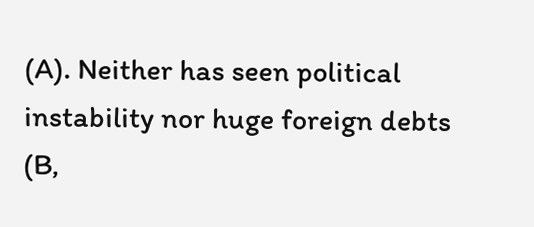(A). Neither has seen political instability nor huge foreign debts (B,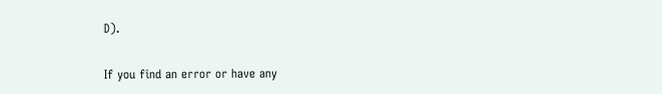D).

If you find an error or have any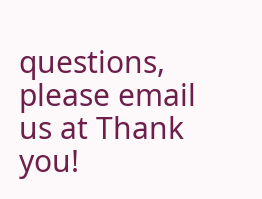questions, please email us at Thank you!